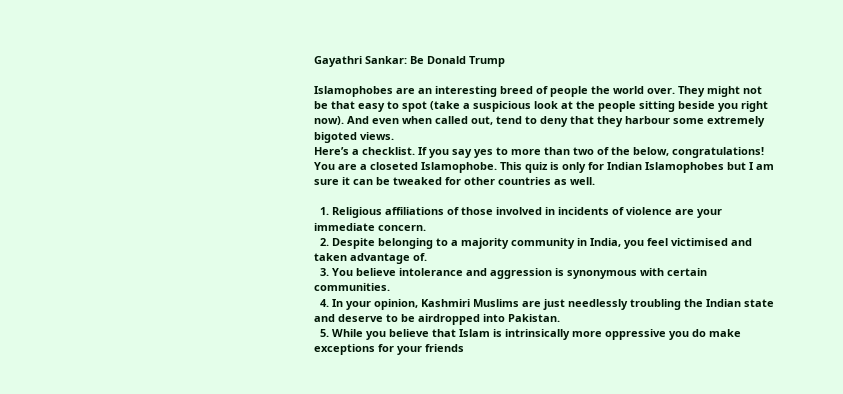Gayathri Sankar: Be Donald Trump

Islamophobes are an interesting breed of people the world over. They might not be that easy to spot (take a suspicious look at the people sitting beside you right now). And even when called out, tend to deny that they harbour some extremely bigoted views.
Here’s a checklist. If you say yes to more than two of the below, congratulations! You are a closeted Islamophobe. This quiz is only for Indian Islamophobes but I am sure it can be tweaked for other countries as well.

  1. Religious affiliations of those involved in incidents of violence are your immediate concern.
  2. Despite belonging to a majority community in India, you feel victimised and taken advantage of.
  3. You believe intolerance and aggression is synonymous with certain communities.
  4. In your opinion, Kashmiri Muslims are just needlessly troubling the Indian state and deserve to be airdropped into Pakistan.
  5. While you believe that Islam is intrinsically more oppressive you do make exceptions for your friends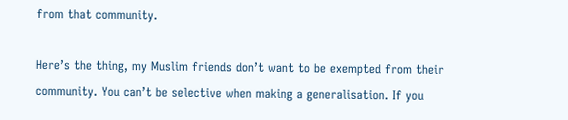from that community.

Here’s the thing, my Muslim friends don’t want to be exempted from their community. You can’t be selective when making a generalisation. If you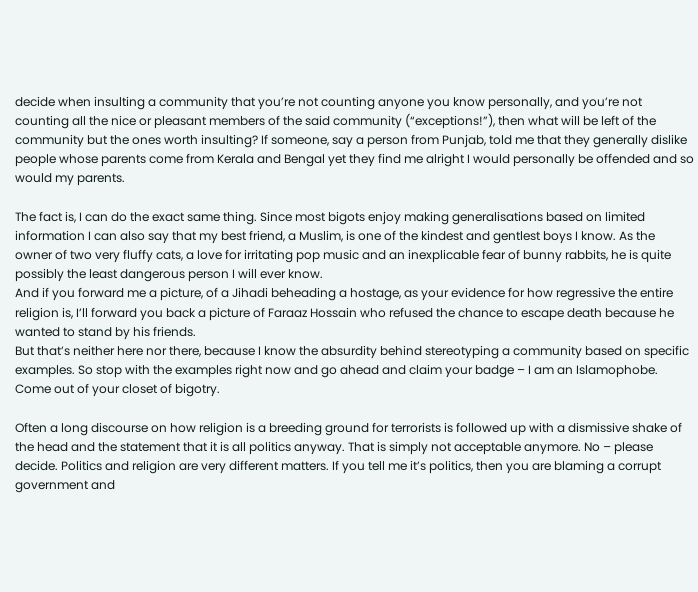decide when insulting a community that you’re not counting anyone you know personally, and you’re not counting all the nice or pleasant members of the said community (“exceptions!”), then what will be left of the community but the ones worth insulting? If someone, say a person from Punjab, told me that they generally dislike people whose parents come from Kerala and Bengal yet they find me alright I would personally be offended and so would my parents.

The fact is, I can do the exact same thing. Since most bigots enjoy making generalisations based on limited information I can also say that my best friend, a Muslim, is one of the kindest and gentlest boys I know. As the owner of two very fluffy cats, a love for irritating pop music and an inexplicable fear of bunny rabbits, he is quite possibly the least dangerous person I will ever know.
And if you forward me a picture, of a Jihadi beheading a hostage, as your evidence for how regressive the entire religion is, I’ll forward you back a picture of Faraaz Hossain who refused the chance to escape death because he wanted to stand by his friends.
But that’s neither here nor there, because I know the absurdity behind stereotyping a community based on specific examples. So stop with the examples right now and go ahead and claim your badge – I am an Islamophobe. Come out of your closet of bigotry.

Often a long discourse on how religion is a breeding ground for terrorists is followed up with a dismissive shake of the head and the statement that it is all politics anyway. That is simply not acceptable anymore. No – please decide. Politics and religion are very different matters. If you tell me it’s politics, then you are blaming a corrupt government and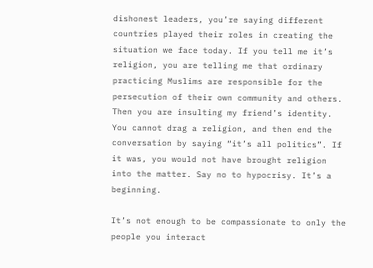dishonest leaders, you’re saying different countries played their roles in creating the situation we face today. If you tell me it’s religion, you are telling me that ordinary practicing Muslims are responsible for the persecution of their own community and others. Then you are insulting my friend’s identity. You cannot drag a religion, and then end the conversation by saying “it’s all politics”. If it was, you would not have brought religion into the matter. Say no to hypocrisy. It’s a beginning.

It’s not enough to be compassionate to only the people you interact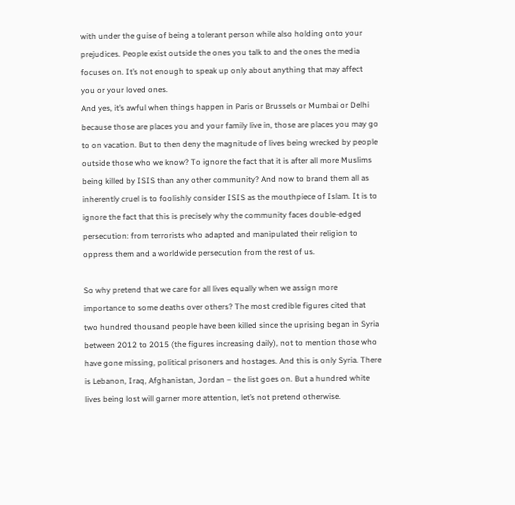with under the guise of being a tolerant person while also holding onto your prejudices. People exist outside the ones you talk to and the ones the media focuses on. It’s not enough to speak up only about anything that may affect you or your loved ones.
And yes, it’s awful when things happen in Paris or Brussels or Mumbai or Delhi because those are places you and your family live in, those are places you may go to on vacation. But to then deny the magnitude of lives being wrecked by people outside those who we know? To ignore the fact that it is after all more Muslims being killed by ISIS than any other community? And now to brand them all as inherently cruel is to foolishly consider ISIS as the mouthpiece of Islam. It is to ignore the fact that this is precisely why the community faces double-edged persecution: from terrorists who adapted and manipulated their religion to oppress them and a worldwide persecution from the rest of us.

So why pretend that we care for all lives equally when we assign more importance to some deaths over others? The most credible figures cited that two hundred thousand people have been killed since the uprising began in Syria between 2012 to 2015 (the figures increasing daily), not to mention those who have gone missing, political prisoners and hostages. And this is only Syria. There is Lebanon, Iraq, Afghanistan, Jordan – the list goes on. But a hundred white lives being lost will garner more attention, let’s not pretend otherwise.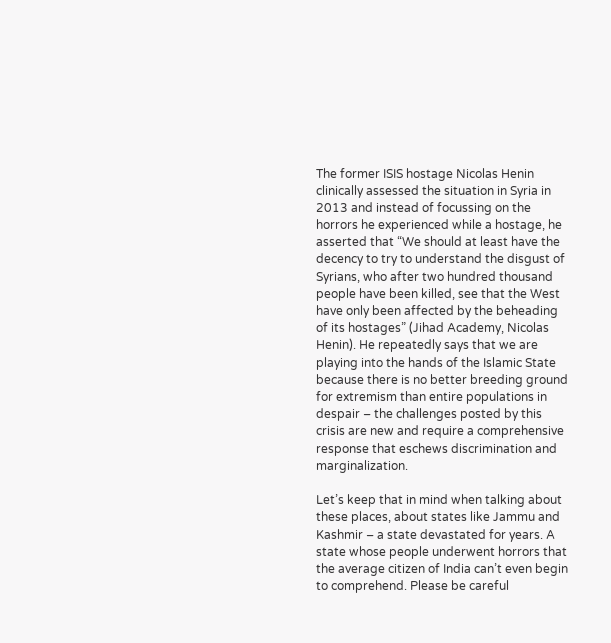The former ISIS hostage Nicolas Henin clinically assessed the situation in Syria in 2013 and instead of focussing on the horrors he experienced while a hostage, he asserted that “We should at least have the decency to try to understand the disgust of Syrians, who after two hundred thousand people have been killed, see that the West have only been affected by the beheading of its hostages” (Jihad Academy, Nicolas Henin). He repeatedly says that we are playing into the hands of the Islamic State because there is no better breeding ground for extremism than entire populations in despair – the challenges posted by this crisis are new and require a comprehensive response that eschews discrimination and marginalization.

Let’s keep that in mind when talking about these places, about states like Jammu and Kashmir – a state devastated for years. A state whose people underwent horrors that the average citizen of India can’t even begin to comprehend. Please be careful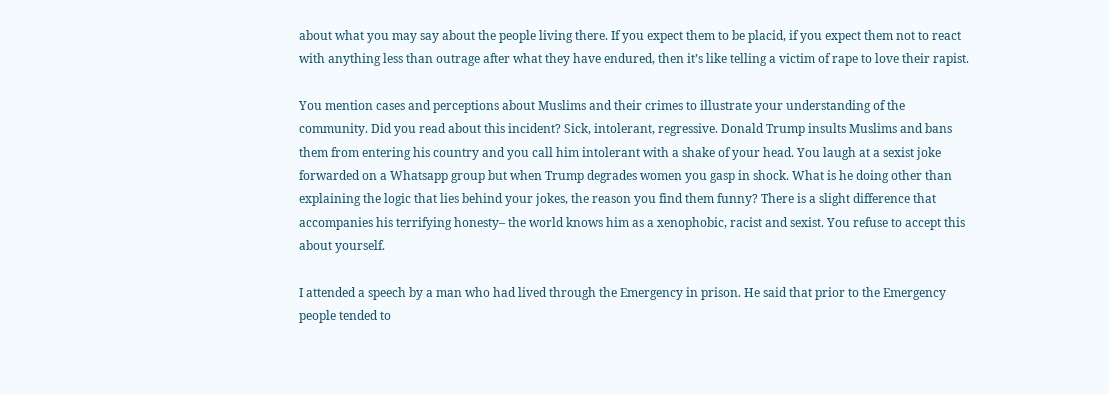about what you may say about the people living there. If you expect them to be placid, if you expect them not to react with anything less than outrage after what they have endured, then it’s like telling a victim of rape to love their rapist.

You mention cases and perceptions about Muslims and their crimes to illustrate your understanding of the community. Did you read about this incident? Sick, intolerant, regressive. Donald Trump insults Muslims and bans them from entering his country and you call him intolerant with a shake of your head. You laugh at a sexist joke forwarded on a Whatsapp group but when Trump degrades women you gasp in shock. What is he doing other than explaining the logic that lies behind your jokes, the reason you find them funny? There is a slight difference that accompanies his terrifying honesty– the world knows him as a xenophobic, racist and sexist. You refuse to accept this about yourself.

I attended a speech by a man who had lived through the Emergency in prison. He said that prior to the Emergency people tended to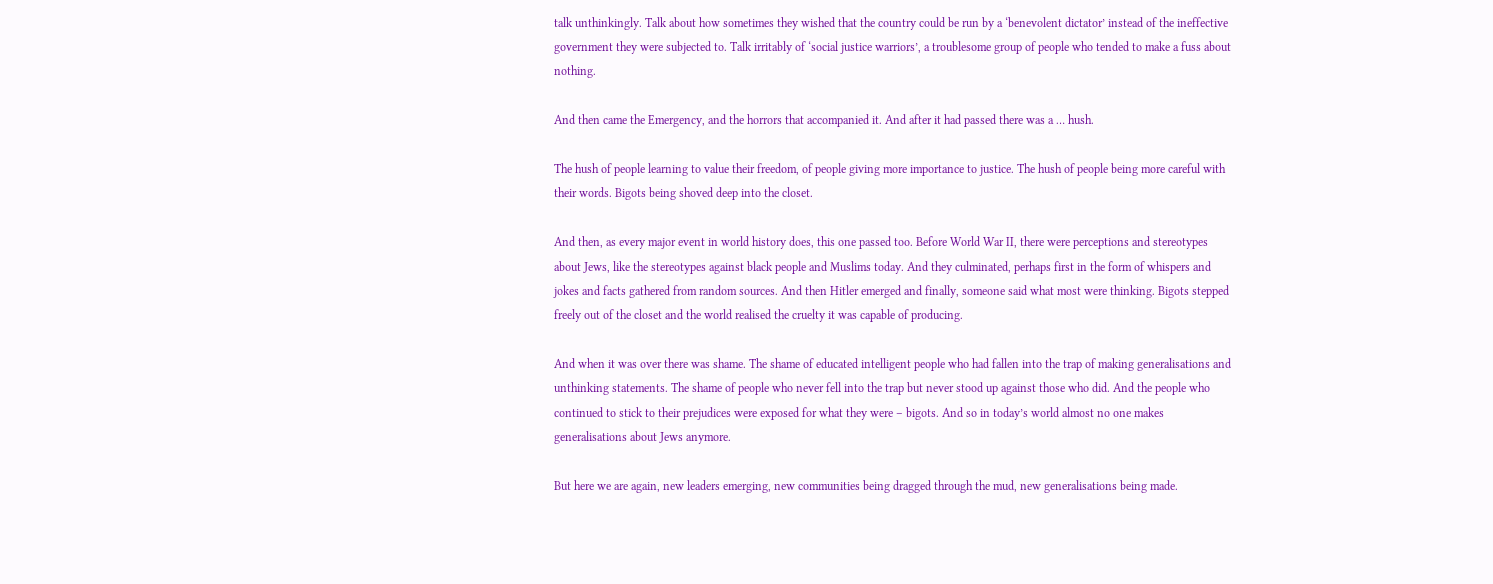talk unthinkingly. Talk about how sometimes they wished that the country could be run by a ‘benevolent dictator’ instead of the ineffective government they were subjected to. Talk irritably of ‘social justice warriors’, a troublesome group of people who tended to make a fuss about nothing.

And then came the Emergency, and the horrors that accompanied it. And after it had passed there was a … hush.

The hush of people learning to value their freedom, of people giving more importance to justice. The hush of people being more careful with their words. Bigots being shoved deep into the closet.

And then, as every major event in world history does, this one passed too. Before World War II, there were perceptions and stereotypes about Jews, like the stereotypes against black people and Muslims today. And they culminated, perhaps first in the form of whispers and jokes and facts gathered from random sources. And then Hitler emerged and finally, someone said what most were thinking. Bigots stepped freely out of the closet and the world realised the cruelty it was capable of producing.

And when it was over there was shame. The shame of educated intelligent people who had fallen into the trap of making generalisations and unthinking statements. The shame of people who never fell into the trap but never stood up against those who did. And the people who continued to stick to their prejudices were exposed for what they were – bigots. And so in today’s world almost no one makes generalisations about Jews anymore.

But here we are again, new leaders emerging, new communities being dragged through the mud, new generalisations being made.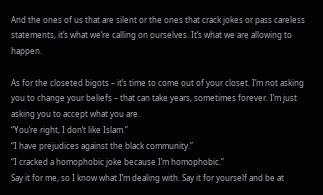And the ones of us that are silent or the ones that crack jokes or pass careless statements, it’s what we’re calling on ourselves. It’s what we are allowing to happen.

As for the closeted bigots – it’s time to come out of your closet. I’m not asking you to change your beliefs – that can take years, sometimes forever. I’m just asking you to accept what you are.
“You’re right, I don’t like Islam.”
“I have prejudices against the black community.”
“I cracked a homophobic joke because I’m homophobic.”
Say it for me, so I know what I’m dealing with. Say it for yourself and be at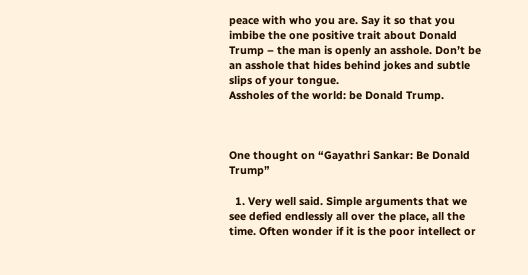peace with who you are. Say it so that you imbibe the one positive trait about Donald Trump – the man is openly an asshole. Don’t be an asshole that hides behind jokes and subtle slips of your tongue.
Assholes of the world: be Donald Trump.



One thought on “Gayathri Sankar: Be Donald Trump”

  1. Very well said. Simple arguments that we see defied endlessly all over the place, all the time. Often wonder if it is the poor intellect or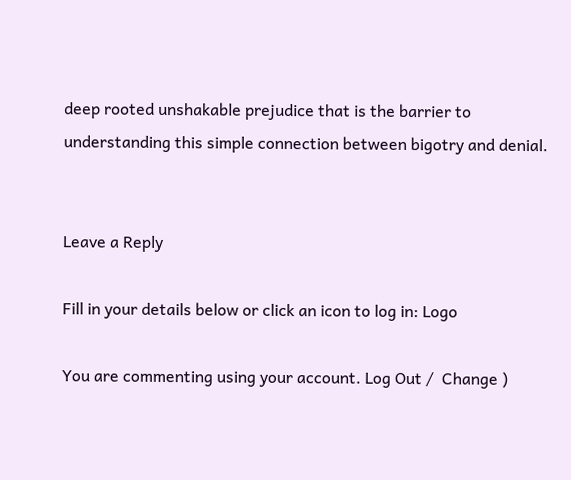deep rooted unshakable prejudice that is the barrier to understanding this simple connection between bigotry and denial.


Leave a Reply

Fill in your details below or click an icon to log in: Logo

You are commenting using your account. Log Out /  Change )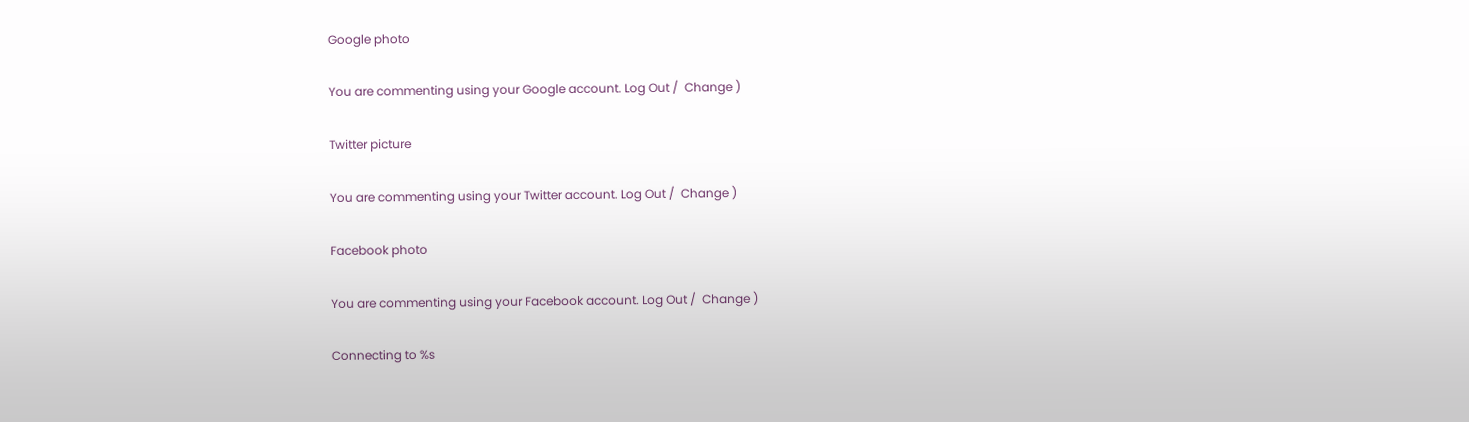Google photo

You are commenting using your Google account. Log Out /  Change )

Twitter picture

You are commenting using your Twitter account. Log Out /  Change )

Facebook photo

You are commenting using your Facebook account. Log Out /  Change )

Connecting to %s